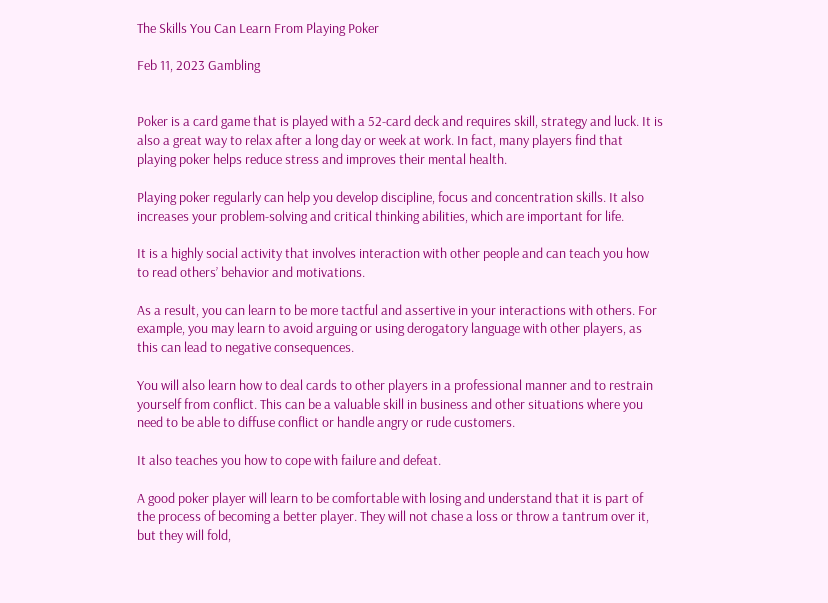The Skills You Can Learn From Playing Poker

Feb 11, 2023 Gambling


Poker is a card game that is played with a 52-card deck and requires skill, strategy and luck. It is also a great way to relax after a long day or week at work. In fact, many players find that playing poker helps reduce stress and improves their mental health.

Playing poker regularly can help you develop discipline, focus and concentration skills. It also increases your problem-solving and critical thinking abilities, which are important for life.

It is a highly social activity that involves interaction with other people and can teach you how to read others’ behavior and motivations.

As a result, you can learn to be more tactful and assertive in your interactions with others. For example, you may learn to avoid arguing or using derogatory language with other players, as this can lead to negative consequences.

You will also learn how to deal cards to other players in a professional manner and to restrain yourself from conflict. This can be a valuable skill in business and other situations where you need to be able to diffuse conflict or handle angry or rude customers.

It also teaches you how to cope with failure and defeat.

A good poker player will learn to be comfortable with losing and understand that it is part of the process of becoming a better player. They will not chase a loss or throw a tantrum over it, but they will fold,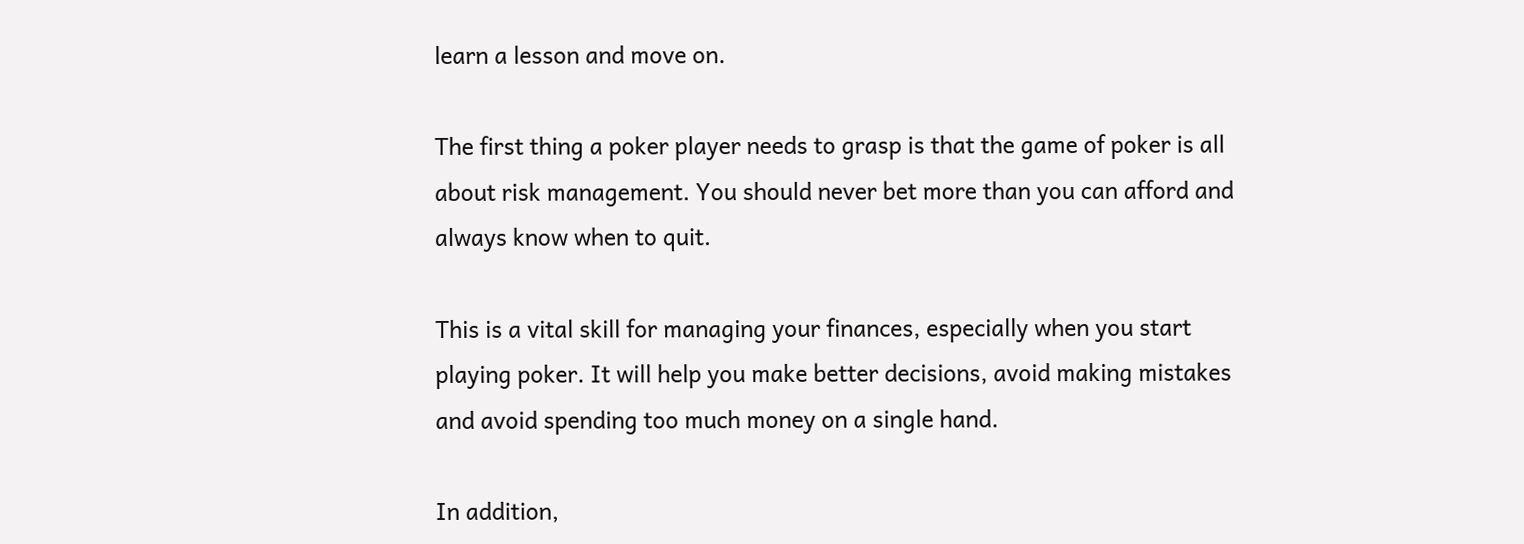learn a lesson and move on.

The first thing a poker player needs to grasp is that the game of poker is all about risk management. You should never bet more than you can afford and always know when to quit.

This is a vital skill for managing your finances, especially when you start playing poker. It will help you make better decisions, avoid making mistakes and avoid spending too much money on a single hand.

In addition,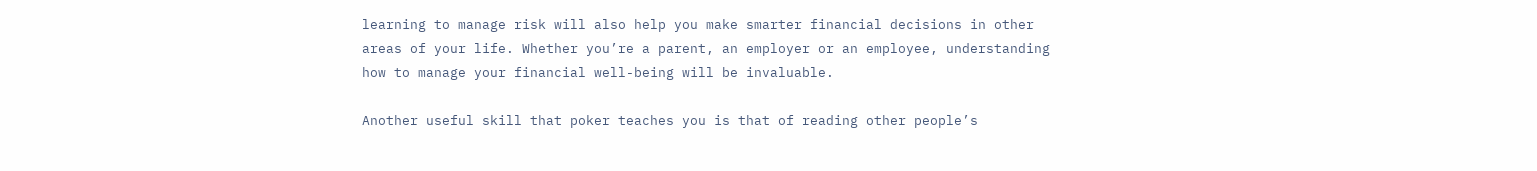learning to manage risk will also help you make smarter financial decisions in other areas of your life. Whether you’re a parent, an employer or an employee, understanding how to manage your financial well-being will be invaluable.

Another useful skill that poker teaches you is that of reading other people’s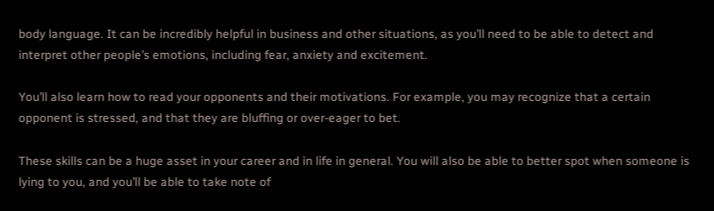body language. It can be incredibly helpful in business and other situations, as you’ll need to be able to detect and interpret other people’s emotions, including fear, anxiety and excitement.

You’ll also learn how to read your opponents and their motivations. For example, you may recognize that a certain opponent is stressed, and that they are bluffing or over-eager to bet.

These skills can be a huge asset in your career and in life in general. You will also be able to better spot when someone is lying to you, and you’ll be able to take note of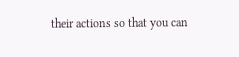their actions so that you can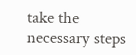take the necessary steps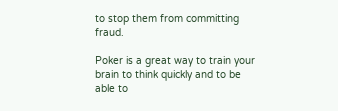to stop them from committing fraud.

Poker is a great way to train your brain to think quickly and to be able to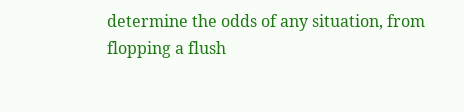determine the odds of any situation, from flopping a flush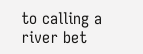to calling a river bet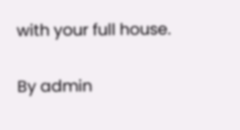with your full house.

By admin